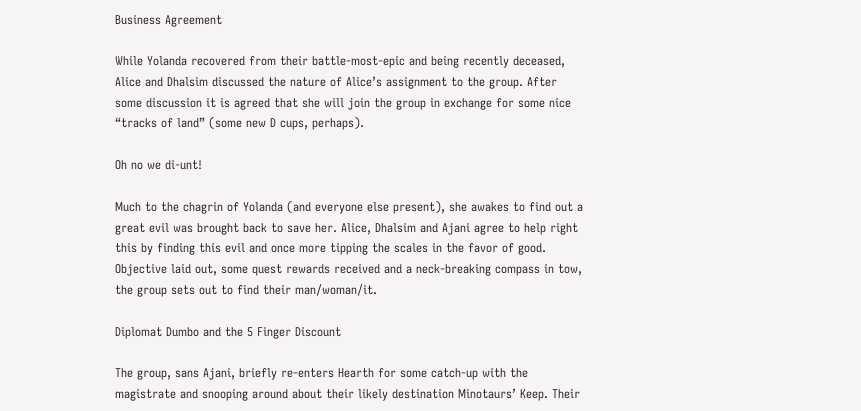Business Agreement

While Yolanda recovered from their battle-most-epic and being recently deceased, Alice and Dhalsim discussed the nature of Alice’s assignment to the group. After some discussion it is agreed that she will join the group in exchange for some nice “tracks of land” (some new D cups, perhaps).

Oh no we di-unt!

Much to the chagrin of Yolanda (and everyone else present), she awakes to find out a great evil was brought back to save her. Alice, Dhalsim and Ajani agree to help right this by finding this evil and once more tipping the scales in the favor of good. Objective laid out, some quest rewards received and a neck-breaking compass in tow, the group sets out to find their man/woman/it.

Diplomat Dumbo and the 5 Finger Discount

The group, sans Ajani, briefly re-enters Hearth for some catch-up with the magistrate and snooping around about their likely destination Minotaurs’ Keep. Their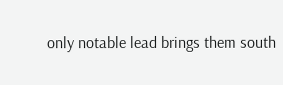only notable lead brings them south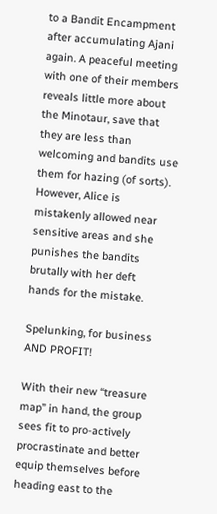to a Bandit Encampment after accumulating Ajani again. A peaceful meeting with one of their members reveals little more about the Minotaur, save that they are less than welcoming and bandits use them for hazing (of sorts). However, Alice is mistakenly allowed near sensitive areas and she punishes the bandits brutally with her deft hands for the mistake.

Spelunking, for business AND PROFIT!

With their new “treasure map” in hand, the group sees fit to pro-actively procrastinate and better equip themselves before heading east to the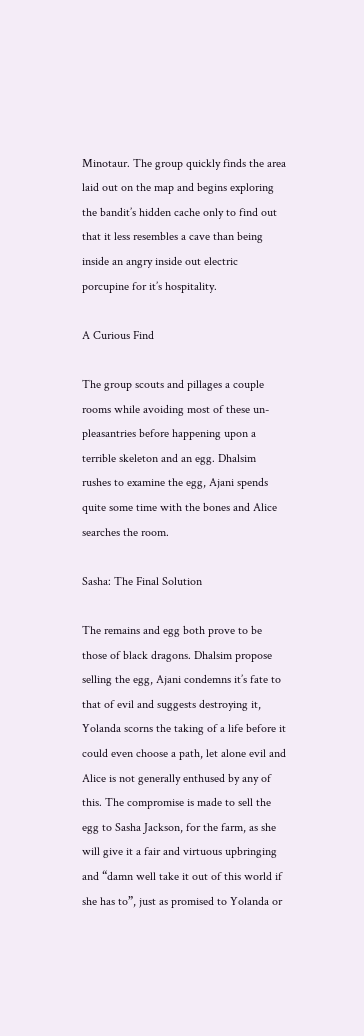Minotaur. The group quickly finds the area laid out on the map and begins exploring the bandit’s hidden cache only to find out that it less resembles a cave than being inside an angry inside out electric porcupine for it’s hospitality.

A Curious Find

The group scouts and pillages a couple rooms while avoiding most of these un-pleasantries before happening upon a terrible skeleton and an egg. Dhalsim rushes to examine the egg, Ajani spends quite some time with the bones and Alice searches the room.

Sasha: The Final Solution

The remains and egg both prove to be those of black dragons. Dhalsim propose selling the egg, Ajani condemns it’s fate to that of evil and suggests destroying it, Yolanda scorns the taking of a life before it could even choose a path, let alone evil and Alice is not generally enthused by any of this. The compromise is made to sell the egg to Sasha Jackson, for the farm, as she will give it a fair and virtuous upbringing and “damn well take it out of this world if she has to”, just as promised to Yolanda or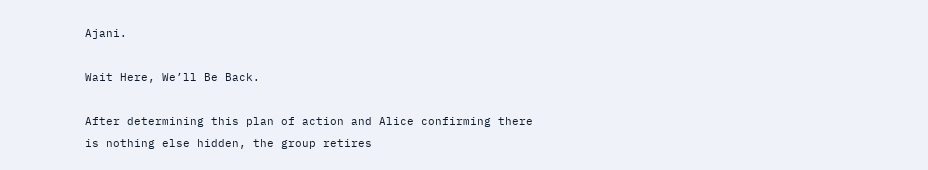Ajani.

Wait Here, We’ll Be Back.

After determining this plan of action and Alice confirming there is nothing else hidden, the group retires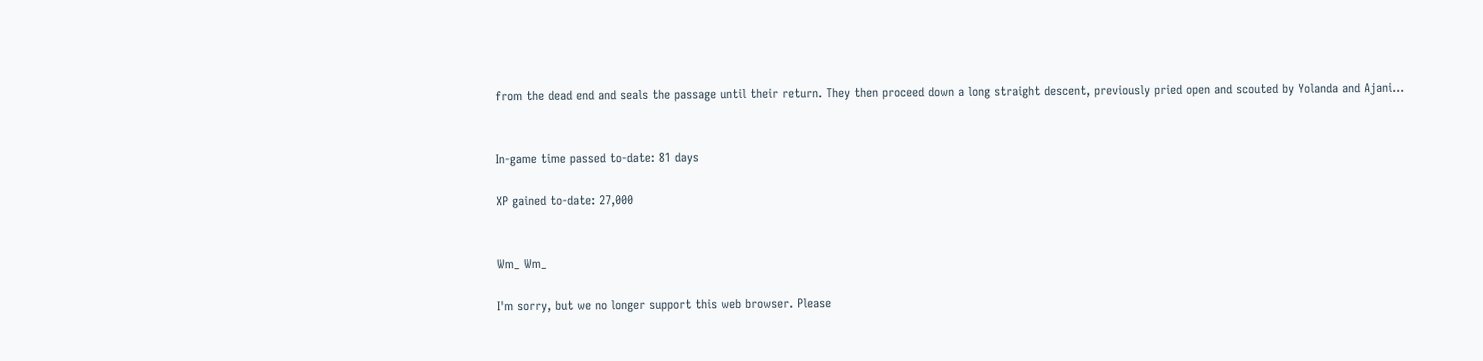from the dead end and seals the passage until their return. They then proceed down a long straight descent, previously pried open and scouted by Yolanda and Ajani…


In-game time passed to-date: 81 days

XP gained to-date: 27,000


Wm_ Wm_

I'm sorry, but we no longer support this web browser. Please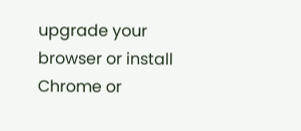upgrade your browser or install Chrome or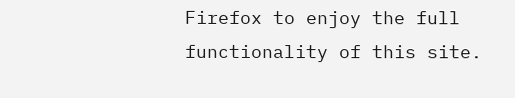Firefox to enjoy the full functionality of this site.